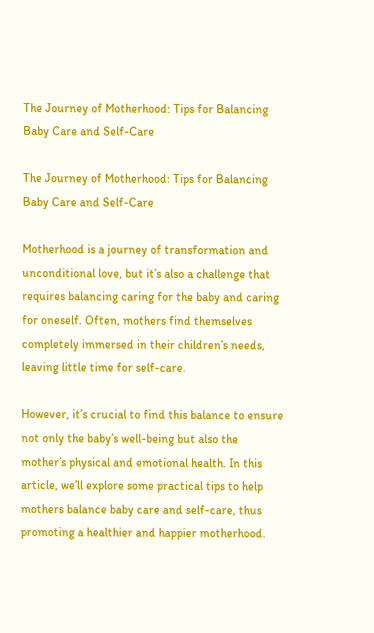The Journey of Motherhood: Tips for Balancing Baby Care and Self-Care

The Journey of Motherhood: Tips for Balancing Baby Care and Self-Care

Motherhood is a journey of transformation and unconditional love, but it’s also a challenge that requires balancing caring for the baby and caring for oneself. Often, mothers find themselves completely immersed in their children’s needs, leaving little time for self-care.

However, it’s crucial to find this balance to ensure not only the baby’s well-being but also the mother’s physical and emotional health. In this article, we’ll explore some practical tips to help mothers balance baby care and self-care, thus promoting a healthier and happier motherhood.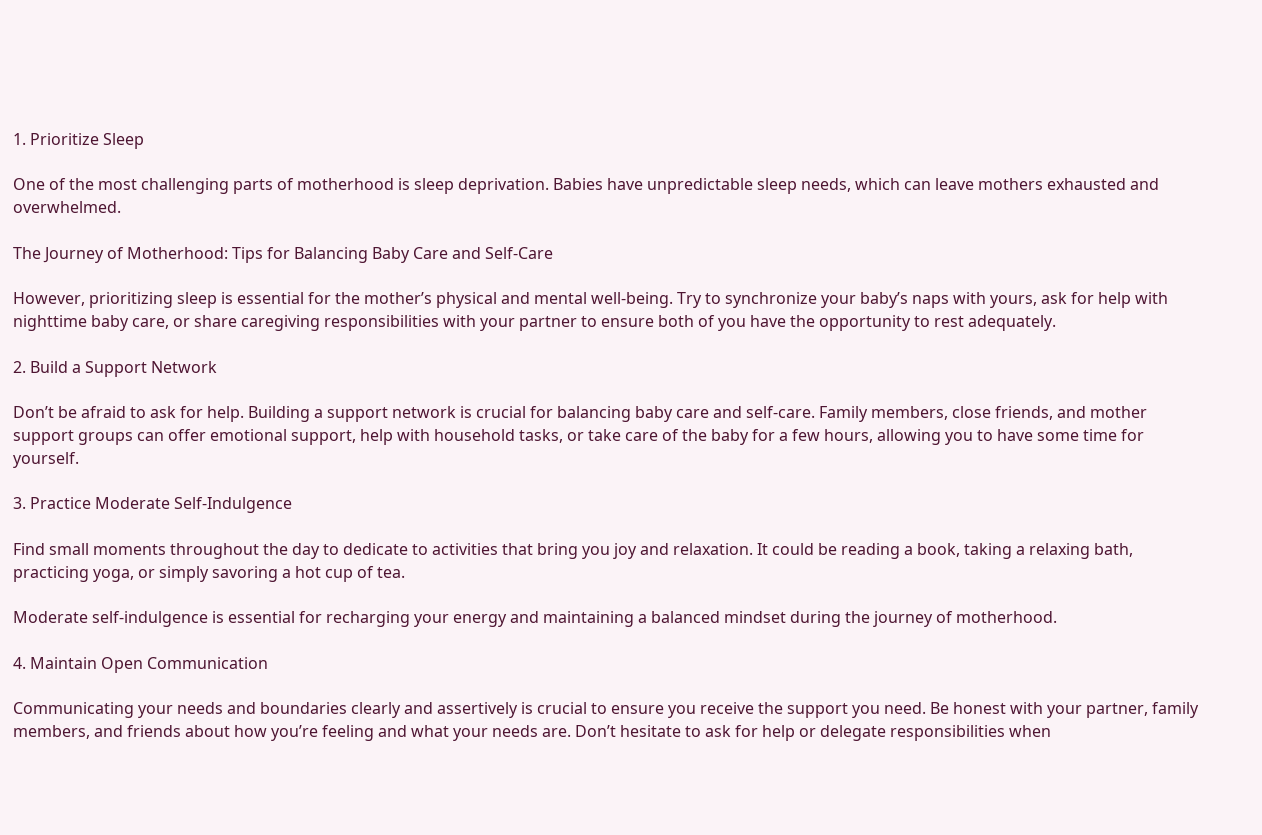1. Prioritize Sleep

One of the most challenging parts of motherhood is sleep deprivation. Babies have unpredictable sleep needs, which can leave mothers exhausted and overwhelmed.

The Journey of Motherhood: Tips for Balancing Baby Care and Self-Care

However, prioritizing sleep is essential for the mother’s physical and mental well-being. Try to synchronize your baby’s naps with yours, ask for help with nighttime baby care, or share caregiving responsibilities with your partner to ensure both of you have the opportunity to rest adequately.

2. Build a Support Network

Don’t be afraid to ask for help. Building a support network is crucial for balancing baby care and self-care. Family members, close friends, and mother support groups can offer emotional support, help with household tasks, or take care of the baby for a few hours, allowing you to have some time for yourself.

3. Practice Moderate Self-Indulgence

Find small moments throughout the day to dedicate to activities that bring you joy and relaxation. It could be reading a book, taking a relaxing bath, practicing yoga, or simply savoring a hot cup of tea.

Moderate self-indulgence is essential for recharging your energy and maintaining a balanced mindset during the journey of motherhood.

4. Maintain Open Communication

Communicating your needs and boundaries clearly and assertively is crucial to ensure you receive the support you need. Be honest with your partner, family members, and friends about how you’re feeling and what your needs are. Don’t hesitate to ask for help or delegate responsibilities when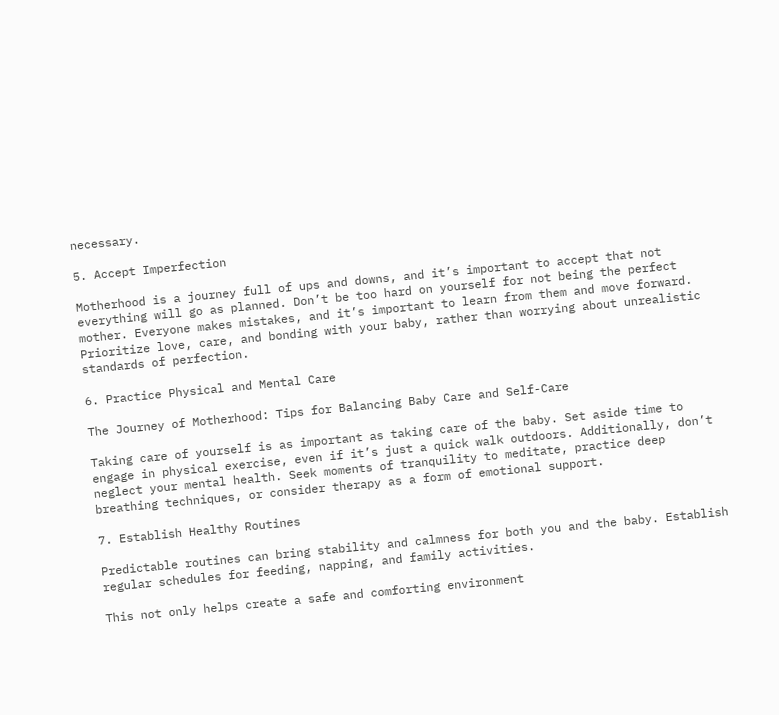necessary.

5. Accept Imperfection

Motherhood is a journey full of ups and downs, and it’s important to accept that not everything will go as planned. Don’t be too hard on yourself for not being the perfect mother. Everyone makes mistakes, and it’s important to learn from them and move forward. Prioritize love, care, and bonding with your baby, rather than worrying about unrealistic standards of perfection.

6. Practice Physical and Mental Care

The Journey of Motherhood: Tips for Balancing Baby Care and Self-Care

Taking care of yourself is as important as taking care of the baby. Set aside time to engage in physical exercise, even if it’s just a quick walk outdoors. Additionally, don’t neglect your mental health. Seek moments of tranquility to meditate, practice deep breathing techniques, or consider therapy as a form of emotional support.

7. Establish Healthy Routines

Predictable routines can bring stability and calmness for both you and the baby. Establish regular schedules for feeding, napping, and family activities.

This not only helps create a safe and comforting environment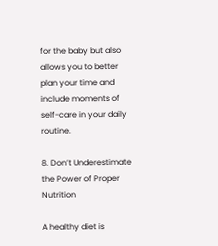for the baby but also allows you to better plan your time and include moments of self-care in your daily routine.

8. Don’t Underestimate the Power of Proper Nutrition

A healthy diet is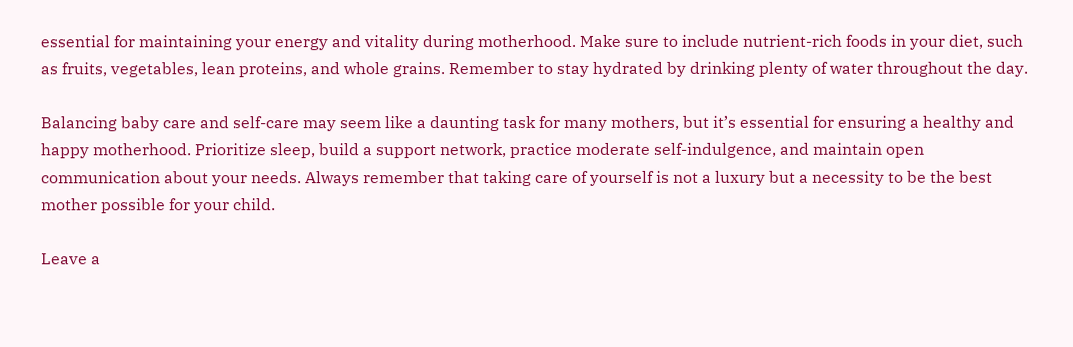essential for maintaining your energy and vitality during motherhood. Make sure to include nutrient-rich foods in your diet, such as fruits, vegetables, lean proteins, and whole grains. Remember to stay hydrated by drinking plenty of water throughout the day.

Balancing baby care and self-care may seem like a daunting task for many mothers, but it’s essential for ensuring a healthy and happy motherhood. Prioritize sleep, build a support network, practice moderate self-indulgence, and maintain open communication about your needs. Always remember that taking care of yourself is not a luxury but a necessity to be the best mother possible for your child.

Leave a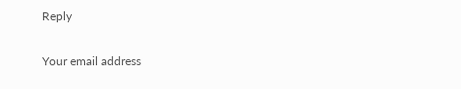Reply

Your email address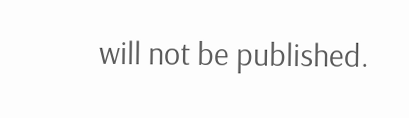will not be published.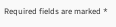Required fields are marked *